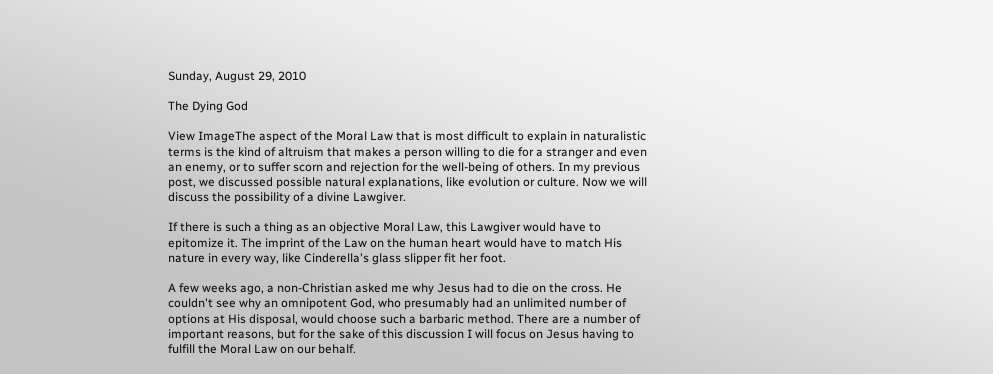Sunday, August 29, 2010

The Dying God

View ImageThe aspect of the Moral Law that is most difficult to explain in naturalistic terms is the kind of altruism that makes a person willing to die for a stranger and even an enemy, or to suffer scorn and rejection for the well-being of others. In my previous post, we discussed possible natural explanations, like evolution or culture. Now we will discuss the possibility of a divine Lawgiver.

If there is such a thing as an objective Moral Law, this Lawgiver would have to epitomize it. The imprint of the Law on the human heart would have to match His nature in every way, like Cinderella's glass slipper fit her foot.

A few weeks ago, a non-Christian asked me why Jesus had to die on the cross. He couldn't see why an omnipotent God, who presumably had an unlimited number of options at His disposal, would choose such a barbaric method. There are a number of important reasons, but for the sake of this discussion I will focus on Jesus having to fulfill the Moral Law on our behalf.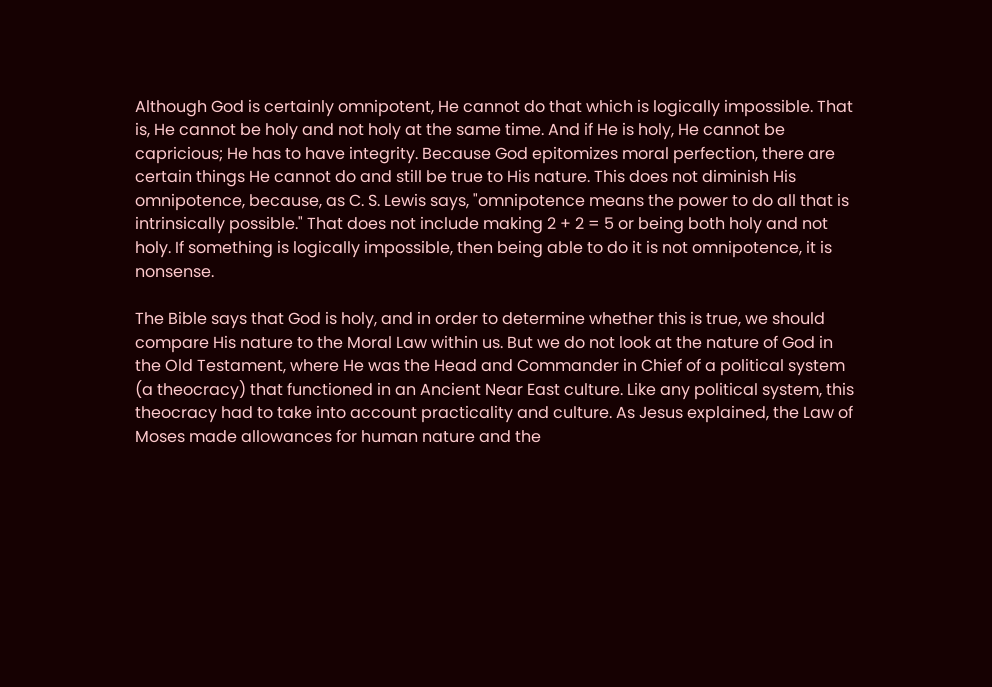Although God is certainly omnipotent, He cannot do that which is logically impossible. That is, He cannot be holy and not holy at the same time. And if He is holy, He cannot be capricious; He has to have integrity. Because God epitomizes moral perfection, there are certain things He cannot do and still be true to His nature. This does not diminish His omnipotence, because, as C. S. Lewis says, "omnipotence means the power to do all that is intrinsically possible." That does not include making 2 + 2 = 5 or being both holy and not holy. If something is logically impossible, then being able to do it is not omnipotence, it is nonsense.

The Bible says that God is holy, and in order to determine whether this is true, we should compare His nature to the Moral Law within us. But we do not look at the nature of God in the Old Testament, where He was the Head and Commander in Chief of a political system (a theocracy) that functioned in an Ancient Near East culture. Like any political system, this theocracy had to take into account practicality and culture. As Jesus explained, the Law of Moses made allowances for human nature and the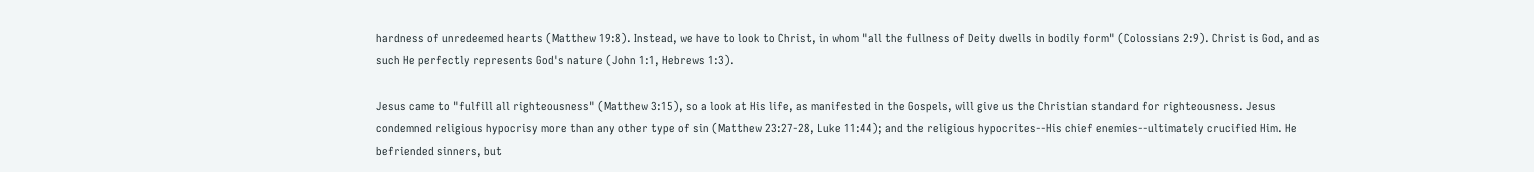hardness of unredeemed hearts (Matthew 19:8). Instead, we have to look to Christ, in whom "all the fullness of Deity dwells in bodily form" (Colossians 2:9). Christ is God, and as such He perfectly represents God's nature (John 1:1, Hebrews 1:3).

Jesus came to "fulfill all righteousness" (Matthew 3:15), so a look at His life, as manifested in the Gospels, will give us the Christian standard for righteousness. Jesus condemned religious hypocrisy more than any other type of sin (Matthew 23:27-28, Luke 11:44); and the religious hypocrites--His chief enemies--ultimately crucified Him. He befriended sinners, but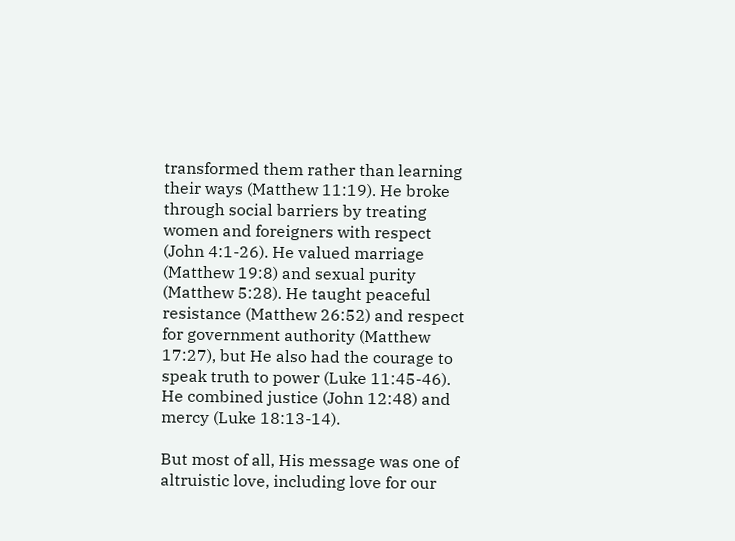transformed them rather than learning their ways (Matthew 11:19). He broke through social barriers by treating women and foreigners with respect (John 4:1-26). He valued marriage (Matthew 19:8) and sexual purity (Matthew 5:28). He taught peaceful resistance (Matthew 26:52) and respect for government authority (Matthew 17:27), but He also had the courage to speak truth to power (Luke 11:45-46). He combined justice (John 12:48) and mercy (Luke 18:13-14).

But most of all, His message was one of altruistic love, including love for our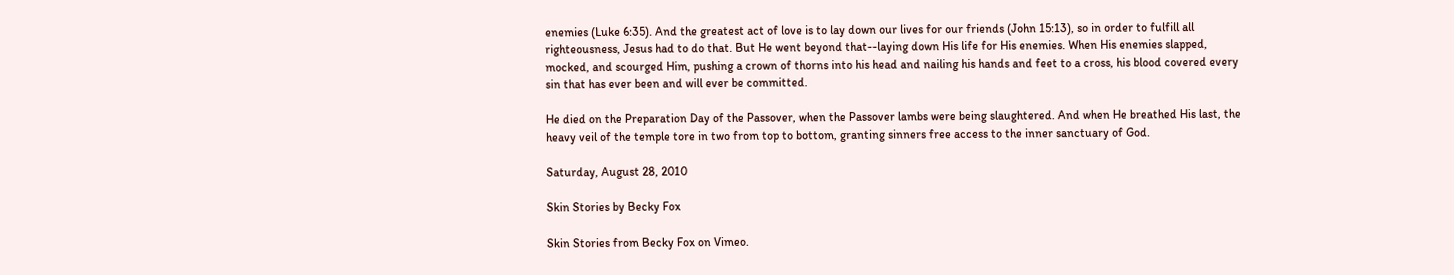enemies (Luke 6:35). And the greatest act of love is to lay down our lives for our friends (John 15:13), so in order to fulfill all righteousness, Jesus had to do that. But He went beyond that--laying down His life for His enemies. When His enemies slapped, mocked, and scourged Him, pushing a crown of thorns into his head and nailing his hands and feet to a cross, his blood covered every sin that has ever been and will ever be committed.

He died on the Preparation Day of the Passover, when the Passover lambs were being slaughtered. And when He breathed His last, the heavy veil of the temple tore in two from top to bottom, granting sinners free access to the inner sanctuary of God.

Saturday, August 28, 2010

Skin Stories by Becky Fox

Skin Stories from Becky Fox on Vimeo.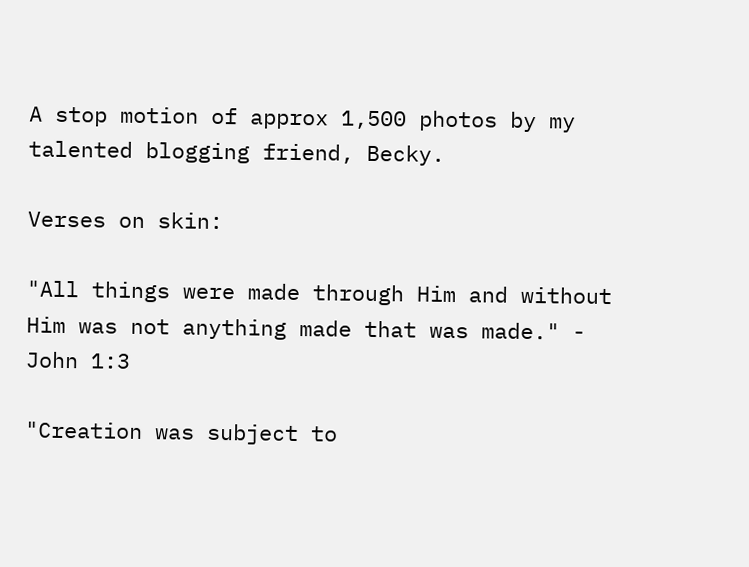A stop motion of approx 1,500 photos by my talented blogging friend, Becky.

Verses on skin:

"All things were made through Him and without Him was not anything made that was made." - John 1:3

"Creation was subject to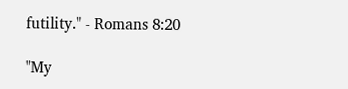futility." - Romans 8:20

"My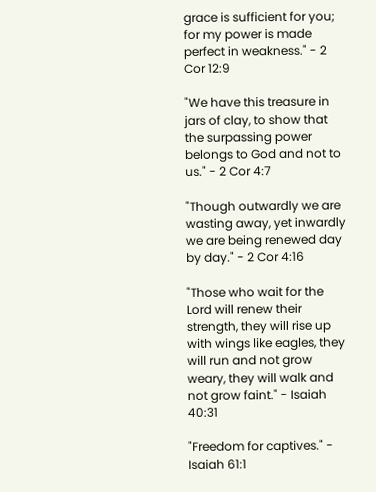grace is sufficient for you; for my power is made perfect in weakness." - 2 Cor 12:9

"We have this treasure in jars of clay, to show that the surpassing power belongs to God and not to us." - 2 Cor 4:7

"Though outwardly we are wasting away, yet inwardly we are being renewed day by day." - 2 Cor 4:16

"Those who wait for the Lord will renew their strength, they will rise up with wings like eagles, they will run and not grow weary, they will walk and not grow faint." - Isaiah 40:31

"Freedom for captives." - Isaiah 61:1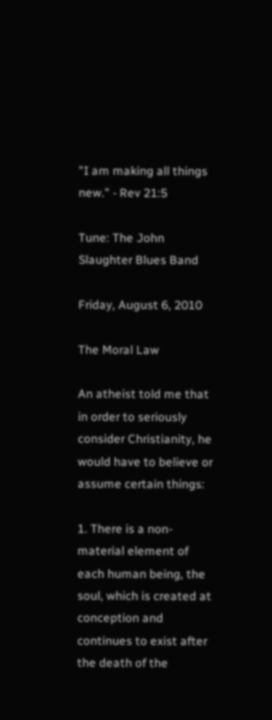"I am making all things new." - Rev 21:5

Tune: The John Slaughter Blues Band

Friday, August 6, 2010

The Moral Law

An atheist told me that in order to seriously consider Christianity, he would have to believe or assume certain things:

1. There is a non-material element of each human being, the soul, which is created at conception and continues to exist after the death of the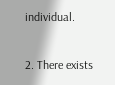individual.

2. There exists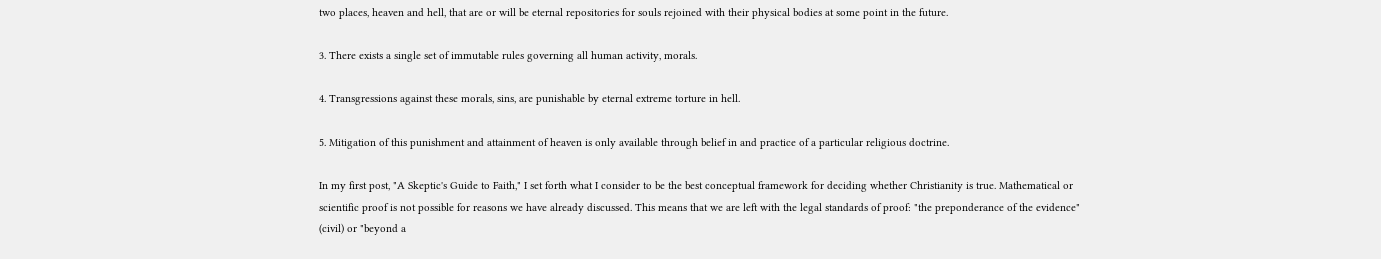two places, heaven and hell, that are or will be eternal repositories for souls rejoined with their physical bodies at some point in the future.

3. There exists a single set of immutable rules governing all human activity, morals.

4. Transgressions against these morals, sins, are punishable by eternal extreme torture in hell.

5. Mitigation of this punishment and attainment of heaven is only available through belief in and practice of a particular religious doctrine.

In my first post, "A Skeptic's Guide to Faith," I set forth what I consider to be the best conceptual framework for deciding whether Christianity is true. Mathematical or scientific proof is not possible for reasons we have already discussed. This means that we are left with the legal standards of proof: "the preponderance of the evidence" (civil) or "beyond a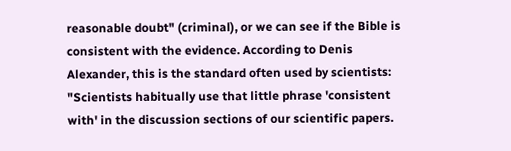reasonable doubt" (criminal), or we can see if the Bible is consistent with the evidence. According to Denis Alexander, this is the standard often used by scientists: "Scientists habitually use that little phrase 'consistent with' in the discussion sections of our scientific papers.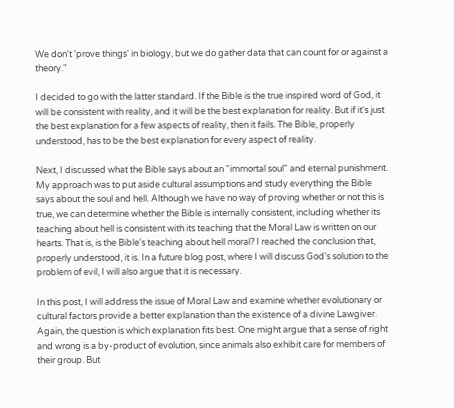We don't 'prove things' in biology, but we do gather data that can count for or against a theory."

I decided to go with the latter standard. If the Bible is the true inspired word of God, it will be consistent with reality, and it will be the best explanation for reality. But if it's just the best explanation for a few aspects of reality, then it fails. The Bible, properly understood, has to be the best explanation for every aspect of reality.

Next, I discussed what the Bible says about an "immortal soul" and eternal punishment. My approach was to put aside cultural assumptions and study everything the Bible says about the soul and hell. Although we have no way of proving whether or not this is true, we can determine whether the Bible is internally consistent, including whether its teaching about hell is consistent with its teaching that the Moral Law is written on our hearts. That is, is the Bible's teaching about hell moral? I reached the conclusion that, properly understood, it is. In a future blog post, where I will discuss God's solution to the problem of evil, I will also argue that it is necessary.

In this post, I will address the issue of Moral Law and examine whether evolutionary or cultural factors provide a better explanation than the existence of a divine Lawgiver. Again, the question is which explanation fits best. One might argue that a sense of right and wrong is a by-product of evolution, since animals also exhibit care for members of their group. But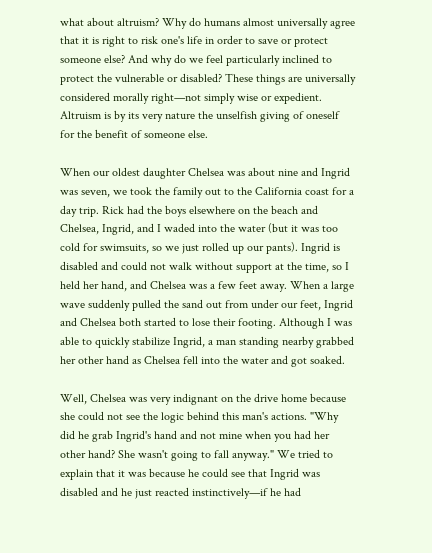what about altruism? Why do humans almost universally agree that it is right to risk one's life in order to save or protect someone else? And why do we feel particularly inclined to protect the vulnerable or disabled? These things are universally considered morally right—not simply wise or expedient. Altruism is by its very nature the unselfish giving of oneself for the benefit of someone else.

When our oldest daughter Chelsea was about nine and Ingrid was seven, we took the family out to the California coast for a day trip. Rick had the boys elsewhere on the beach and Chelsea, Ingrid, and I waded into the water (but it was too cold for swimsuits, so we just rolled up our pants). Ingrid is disabled and could not walk without support at the time, so I held her hand, and Chelsea was a few feet away. When a large wave suddenly pulled the sand out from under our feet, Ingrid and Chelsea both started to lose their footing. Although I was able to quickly stabilize Ingrid, a man standing nearby grabbed her other hand as Chelsea fell into the water and got soaked.

Well, Chelsea was very indignant on the drive home because she could not see the logic behind this man's actions. "Why did he grab Ingrid's hand and not mine when you had her other hand? She wasn't going to fall anyway." We tried to explain that it was because he could see that Ingrid was disabled and he just reacted instinctively—if he had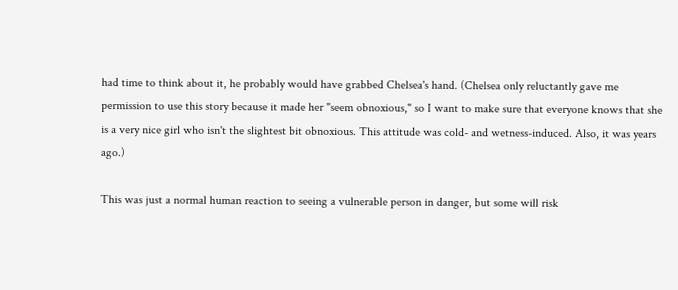had time to think about it, he probably would have grabbed Chelsea's hand. (Chelsea only reluctantly gave me permission to use this story because it made her "seem obnoxious," so I want to make sure that everyone knows that she is a very nice girl who isn't the slightest bit obnoxious. This attitude was cold- and wetness-induced. Also, it was years ago.)

This was just a normal human reaction to seeing a vulnerable person in danger, but some will risk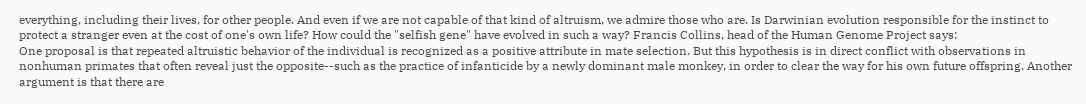everything, including their lives, for other people. And even if we are not capable of that kind of altruism, we admire those who are. Is Darwinian evolution responsible for the instinct to protect a stranger even at the cost of one's own life? How could the "selfish gene" have evolved in such a way? Francis Collins, head of the Human Genome Project says:
One proposal is that repeated altruistic behavior of the individual is recognized as a positive attribute in mate selection. But this hypothesis is in direct conflict with observations in nonhuman primates that often reveal just the opposite--such as the practice of infanticide by a newly dominant male monkey, in order to clear the way for his own future offspring. Another argument is that there are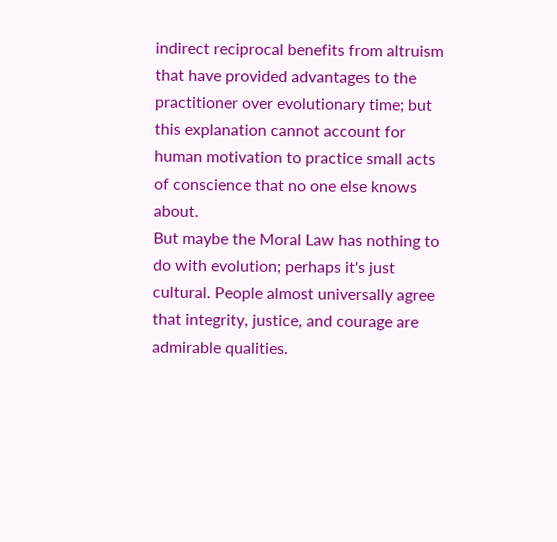indirect reciprocal benefits from altruism that have provided advantages to the practitioner over evolutionary time; but this explanation cannot account for human motivation to practice small acts of conscience that no one else knows about.
But maybe the Moral Law has nothing to do with evolution; perhaps it's just cultural. People almost universally agree that integrity, justice, and courage are admirable qualities.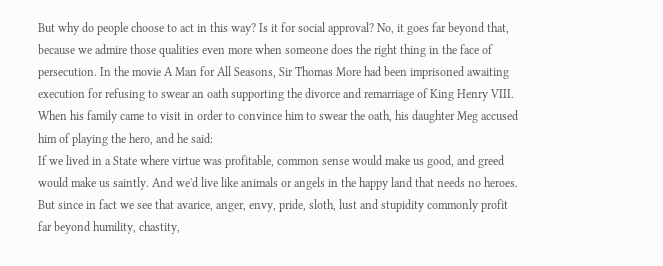But why do people choose to act in this way? Is it for social approval? No, it goes far beyond that, because we admire those qualities even more when someone does the right thing in the face of persecution. In the movie A Man for All Seasons, Sir Thomas More had been imprisoned awaiting execution for refusing to swear an oath supporting the divorce and remarriage of King Henry VIII. When his family came to visit in order to convince him to swear the oath, his daughter Meg accused him of playing the hero, and he said:
If we lived in a State where virtue was profitable, common sense would make us good, and greed would make us saintly. And we'd live like animals or angels in the happy land that needs no heroes. But since in fact we see that avarice, anger, envy, pride, sloth, lust and stupidity commonly profit far beyond humility, chastity,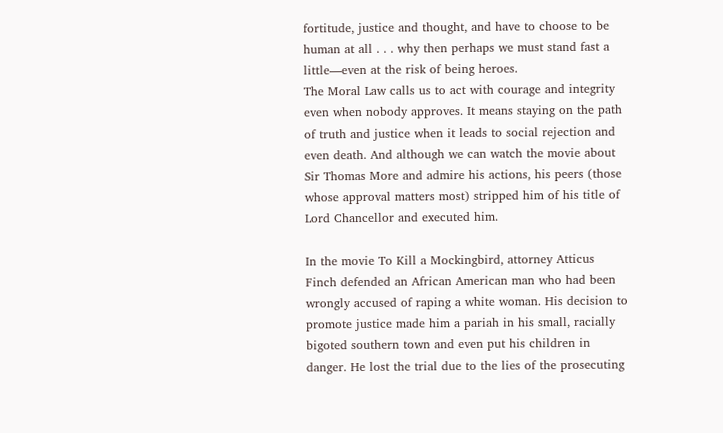fortitude, justice and thought, and have to choose to be human at all . . . why then perhaps we must stand fast a little—even at the risk of being heroes.
The Moral Law calls us to act with courage and integrity even when nobody approves. It means staying on the path of truth and justice when it leads to social rejection and even death. And although we can watch the movie about Sir Thomas More and admire his actions, his peers (those whose approval matters most) stripped him of his title of Lord Chancellor and executed him.

In the movie To Kill a Mockingbird, attorney Atticus Finch defended an African American man who had been wrongly accused of raping a white woman. His decision to promote justice made him a pariah in his small, racially bigoted southern town and even put his children in danger. He lost the trial due to the lies of the prosecuting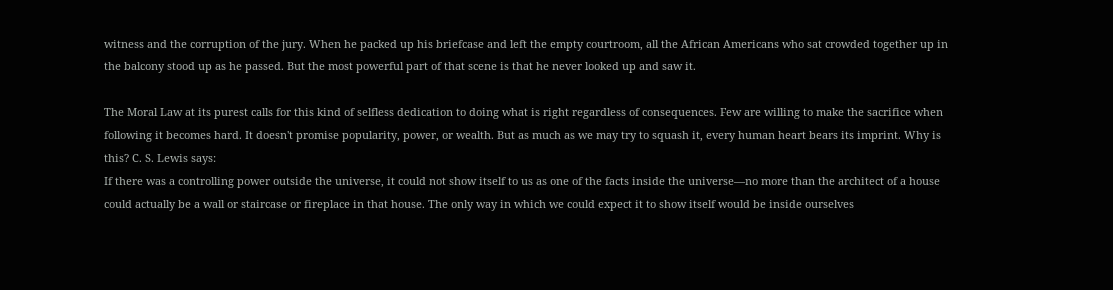witness and the corruption of the jury. When he packed up his briefcase and left the empty courtroom, all the African Americans who sat crowded together up in the balcony stood up as he passed. But the most powerful part of that scene is that he never looked up and saw it.

The Moral Law at its purest calls for this kind of selfless dedication to doing what is right regardless of consequences. Few are willing to make the sacrifice when following it becomes hard. It doesn't promise popularity, power, or wealth. But as much as we may try to squash it, every human heart bears its imprint. Why is this? C. S. Lewis says:
If there was a controlling power outside the universe, it could not show itself to us as one of the facts inside the universe—no more than the architect of a house could actually be a wall or staircase or fireplace in that house. The only way in which we could expect it to show itself would be inside ourselves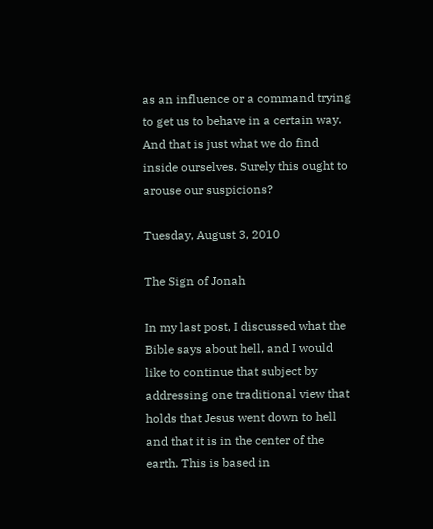as an influence or a command trying to get us to behave in a certain way. And that is just what we do find inside ourselves. Surely this ought to arouse our suspicions?

Tuesday, August 3, 2010

The Sign of Jonah

In my last post, I discussed what the Bible says about hell, and I would like to continue that subject by addressing one traditional view that holds that Jesus went down to hell and that it is in the center of the earth. This is based in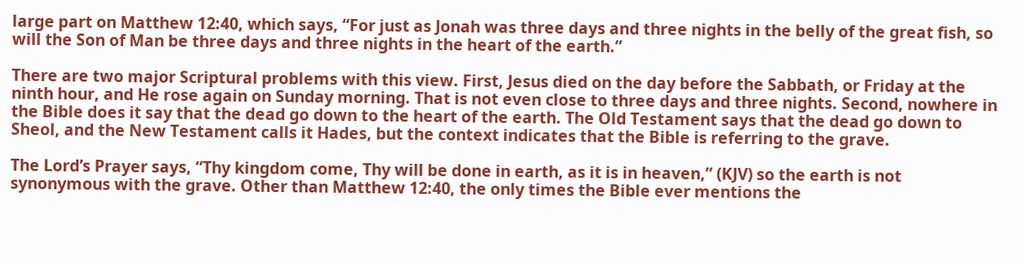large part on Matthew 12:40, which says, “For just as Jonah was three days and three nights in the belly of the great fish, so will the Son of Man be three days and three nights in the heart of the earth.”

There are two major Scriptural problems with this view. First, Jesus died on the day before the Sabbath, or Friday at the ninth hour, and He rose again on Sunday morning. That is not even close to three days and three nights. Second, nowhere in the Bible does it say that the dead go down to the heart of the earth. The Old Testament says that the dead go down to Sheol, and the New Testament calls it Hades, but the context indicates that the Bible is referring to the grave.

The Lord’s Prayer says, “Thy kingdom come, Thy will be done in earth, as it is in heaven,” (KJV) so the earth is not synonymous with the grave. Other than Matthew 12:40, the only times the Bible ever mentions the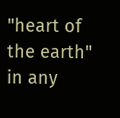"heart of the earth" in any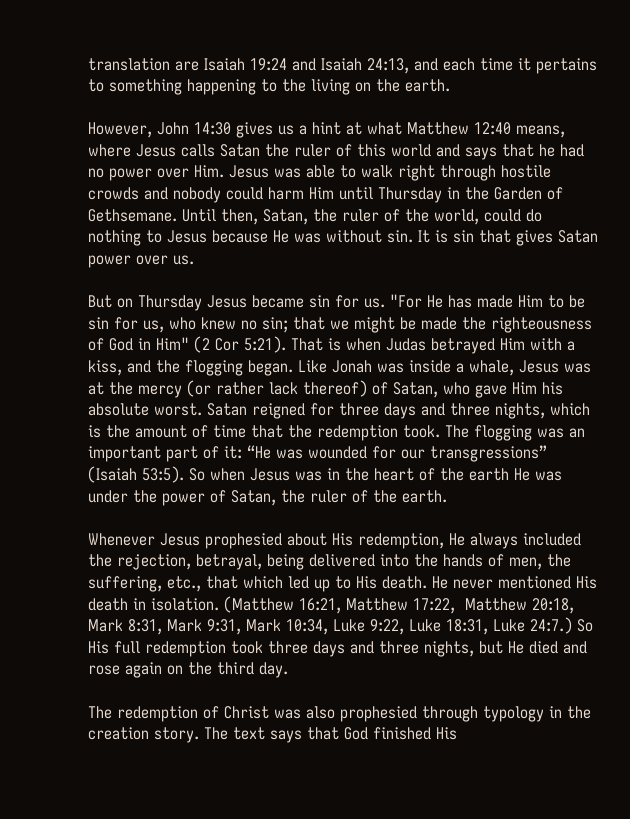translation are Isaiah 19:24 and Isaiah 24:13, and each time it pertains to something happening to the living on the earth.

However, John 14:30 gives us a hint at what Matthew 12:40 means, where Jesus calls Satan the ruler of this world and says that he had no power over Him. Jesus was able to walk right through hostile crowds and nobody could harm Him until Thursday in the Garden of Gethsemane. Until then, Satan, the ruler of the world, could do nothing to Jesus because He was without sin. It is sin that gives Satan power over us.

But on Thursday Jesus became sin for us. "For He has made Him to be sin for us, who knew no sin; that we might be made the righteousness of God in Him" (2 Cor 5:21). That is when Judas betrayed Him with a kiss, and the flogging began. Like Jonah was inside a whale, Jesus was at the mercy (or rather lack thereof) of Satan, who gave Him his absolute worst. Satan reigned for three days and three nights, which is the amount of time that the redemption took. The flogging was an important part of it: “He was wounded for our transgressions” (Isaiah 53:5). So when Jesus was in the heart of the earth He was under the power of Satan, the ruler of the earth.

Whenever Jesus prophesied about His redemption, He always included the rejection, betrayal, being delivered into the hands of men, the suffering, etc., that which led up to His death. He never mentioned His death in isolation. (Matthew 16:21, Matthew 17:22,  Matthew 20:18, Mark 8:31, Mark 9:31, Mark 10:34, Luke 9:22, Luke 18:31, Luke 24:7.) So His full redemption took three days and three nights, but He died and rose again on the third day.

The redemption of Christ was also prophesied through typology in the creation story. The text says that God finished His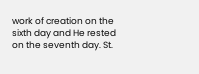work of creation on the sixth day and He rested on the seventh day. St.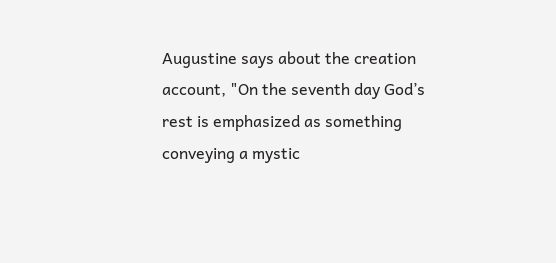Augustine says about the creation account, "On the seventh day God’s rest is emphasized as something conveying a mystic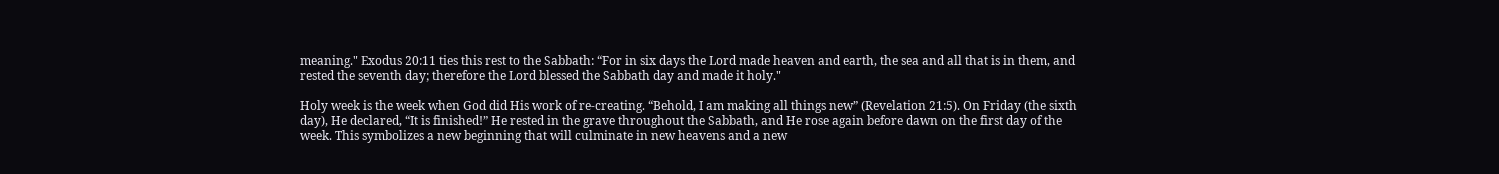meaning." Exodus 20:11 ties this rest to the Sabbath: “For in six days the Lord made heaven and earth, the sea and all that is in them, and rested the seventh day; therefore the Lord blessed the Sabbath day and made it holy."

Holy week is the week when God did His work of re-creating. “Behold, I am making all things new” (Revelation 21:5). On Friday (the sixth day), He declared, “It is finished!” He rested in the grave throughout the Sabbath, and He rose again before dawn on the first day of the week. This symbolizes a new beginning that will culminate in new heavens and a new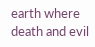earth where death and evil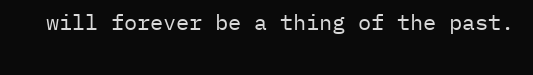will forever be a thing of the past.